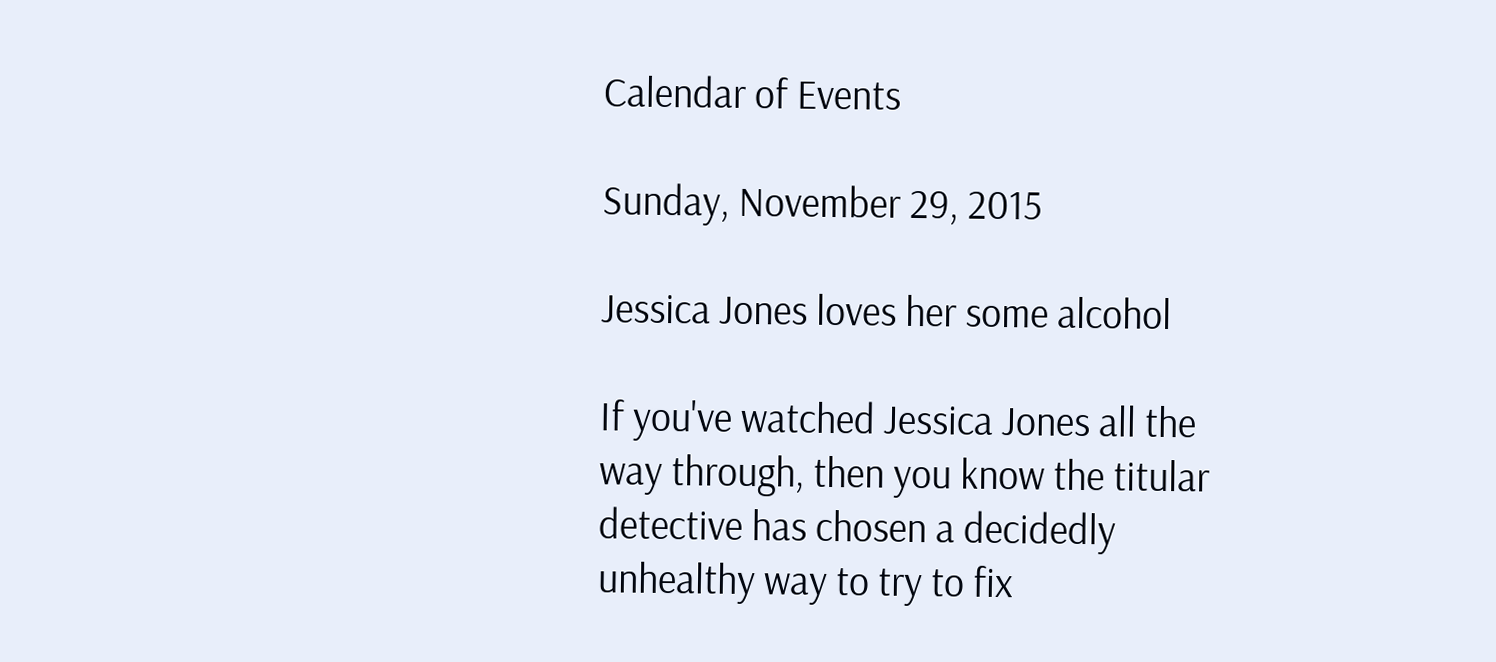Calendar of Events

Sunday, November 29, 2015

Jessica Jones loves her some alcohol

If you've watched Jessica Jones all the way through, then you know the titular detective has chosen a decidedly unhealthy way to try to fix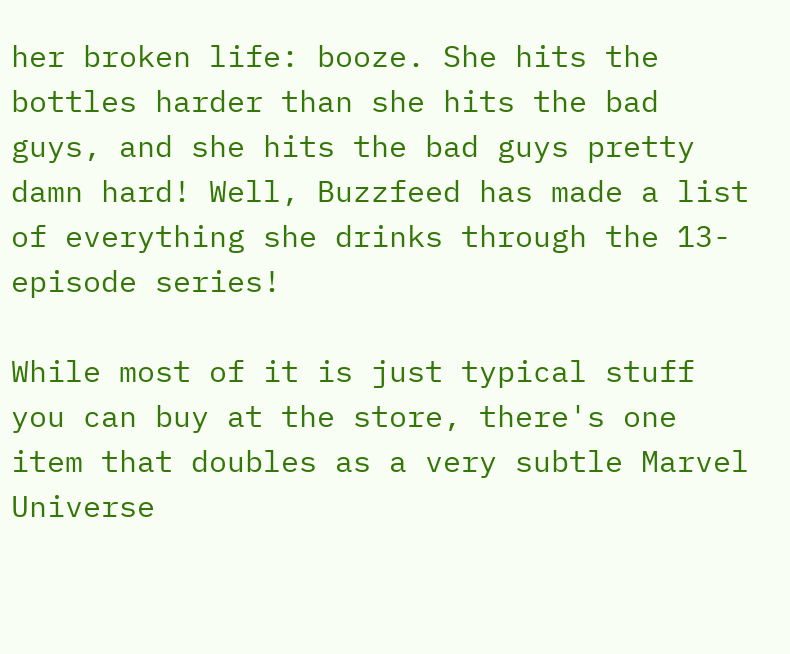her broken life: booze. She hits the bottles harder than she hits the bad guys, and she hits the bad guys pretty damn hard! Well, Buzzfeed has made a list of everything she drinks through the 13-episode series!

While most of it is just typical stuff you can buy at the store, there's one item that doubles as a very subtle Marvel Universe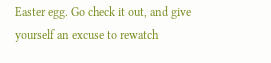Easter egg. Go check it out, and give yourself an excuse to rewatch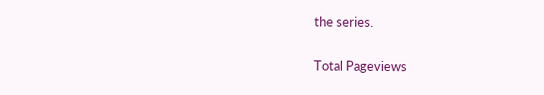the series.

Total Pageviews